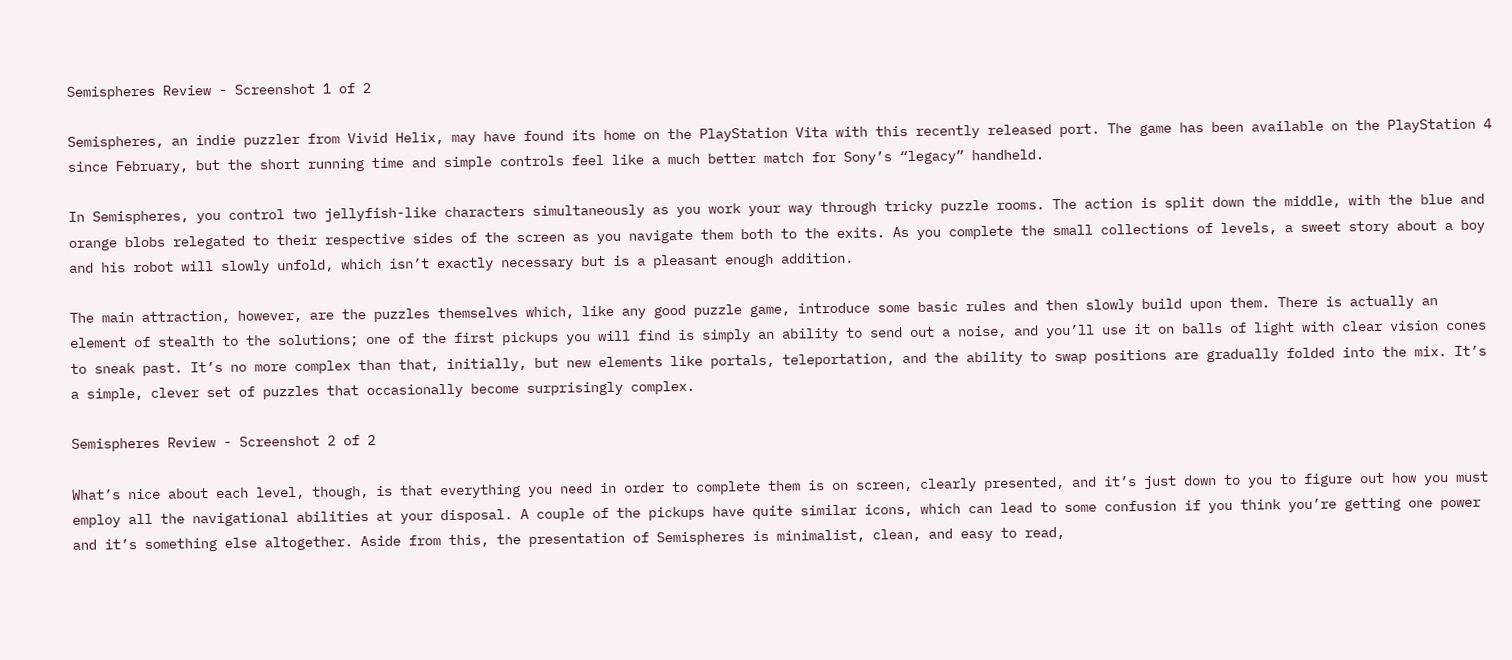Semispheres Review - Screenshot 1 of 2

Semispheres, an indie puzzler from Vivid Helix, may have found its home on the PlayStation Vita with this recently released port. The game has been available on the PlayStation 4 since February, but the short running time and simple controls feel like a much better match for Sony’s “legacy” handheld.

In Semispheres, you control two jellyfish-like characters simultaneously as you work your way through tricky puzzle rooms. The action is split down the middle, with the blue and orange blobs relegated to their respective sides of the screen as you navigate them both to the exits. As you complete the small collections of levels, a sweet story about a boy and his robot will slowly unfold, which isn’t exactly necessary but is a pleasant enough addition.

The main attraction, however, are the puzzles themselves which, like any good puzzle game, introduce some basic rules and then slowly build upon them. There is actually an element of stealth to the solutions; one of the first pickups you will find is simply an ability to send out a noise, and you’ll use it on balls of light with clear vision cones to sneak past. It’s no more complex than that, initially, but new elements like portals, teleportation, and the ability to swap positions are gradually folded into the mix. It’s a simple, clever set of puzzles that occasionally become surprisingly complex.

Semispheres Review - Screenshot 2 of 2

What’s nice about each level, though, is that everything you need in order to complete them is on screen, clearly presented, and it’s just down to you to figure out how you must employ all the navigational abilities at your disposal. A couple of the pickups have quite similar icons, which can lead to some confusion if you think you’re getting one power and it’s something else altogether. Aside from this, the presentation of Semispheres is minimalist, clean, and easy to read,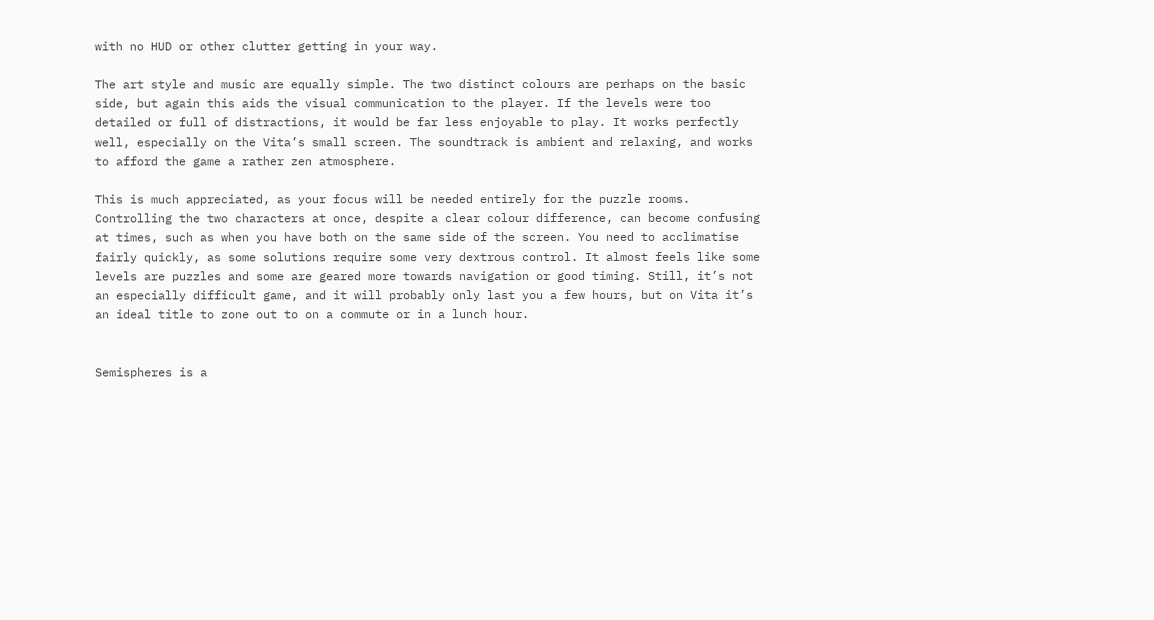with no HUD or other clutter getting in your way.

The art style and music are equally simple. The two distinct colours are perhaps on the basic side, but again this aids the visual communication to the player. If the levels were too detailed or full of distractions, it would be far less enjoyable to play. It works perfectly well, especially on the Vita’s small screen. The soundtrack is ambient and relaxing, and works to afford the game a rather zen atmosphere.

This is much appreciated, as your focus will be needed entirely for the puzzle rooms. Controlling the two characters at once, despite a clear colour difference, can become confusing at times, such as when you have both on the same side of the screen. You need to acclimatise fairly quickly, as some solutions require some very dextrous control. It almost feels like some levels are puzzles and some are geared more towards navigation or good timing. Still, it’s not an especially difficult game, and it will probably only last you a few hours, but on Vita it’s an ideal title to zone out to on a commute or in a lunch hour.


Semispheres is a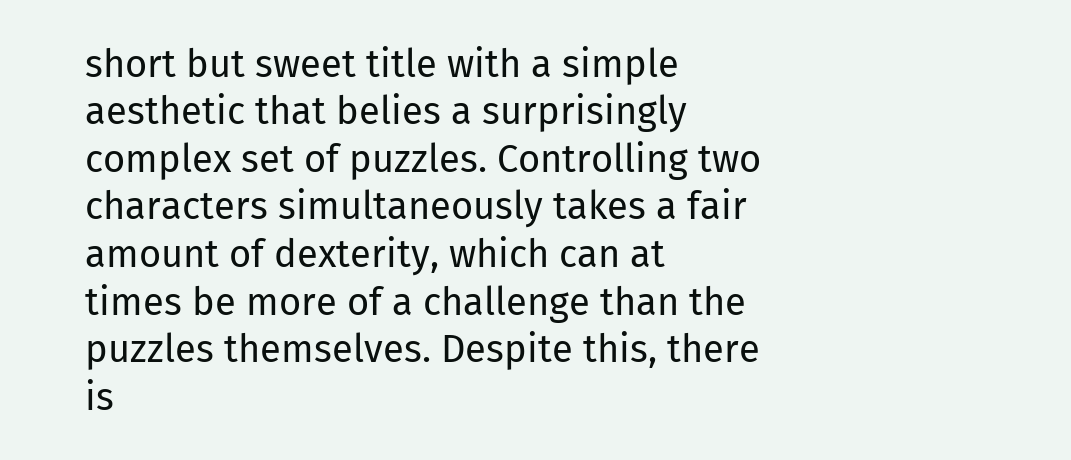short but sweet title with a simple aesthetic that belies a surprisingly complex set of puzzles. Controlling two characters simultaneously takes a fair amount of dexterity, which can at times be more of a challenge than the puzzles themselves. Despite this, there is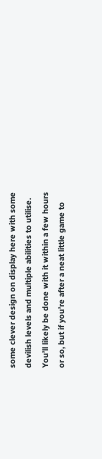some clever design on display here with some devilish levels and multiple abilities to utilise. You’ll likely be done with it within a few hours or so, but if you’re after a neat little game to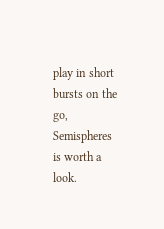play in short bursts on the go, Semispheres is worth a look.